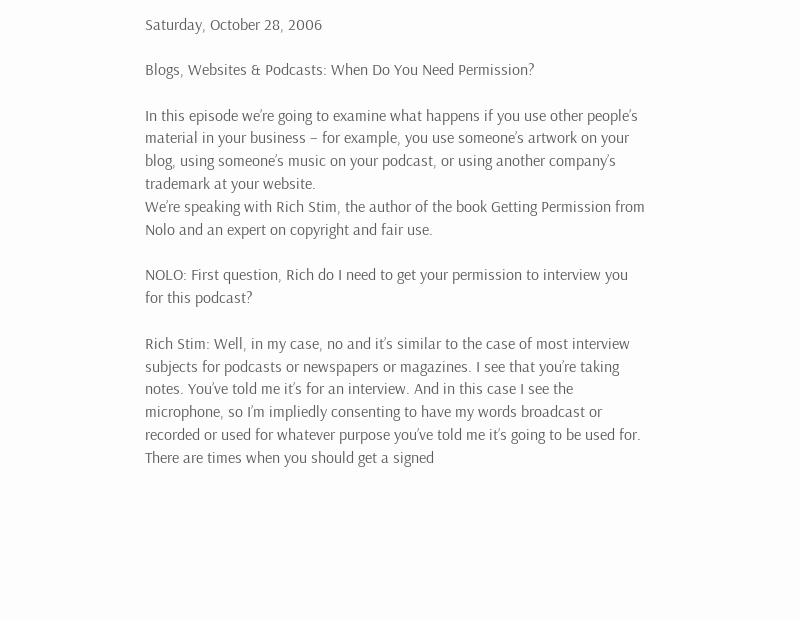Saturday, October 28, 2006

Blogs, Websites & Podcasts: When Do You Need Permission?

In this episode we’re going to examine what happens if you use other people’s material in your business – for example, you use someone’s artwork on your blog, using someone’s music on your podcast, or using another company’s trademark at your website.
We’re speaking with Rich Stim, the author of the book Getting Permission from Nolo and an expert on copyright and fair use.

NOLO: First question, Rich do I need to get your permission to interview you for this podcast?

Rich Stim: Well, in my case, no and it’s similar to the case of most interview subjects for podcasts or newspapers or magazines. I see that you’re taking notes. You’ve told me it’s for an interview. And in this case I see the microphone, so I’m impliedly consenting to have my words broadcast or recorded or used for whatever purpose you’ve told me it’s going to be used for.
There are times when you should get a signed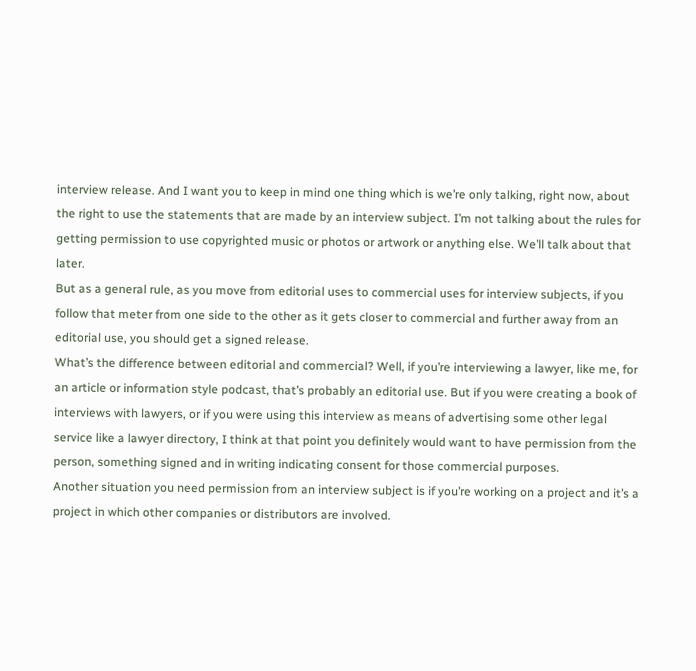interview release. And I want you to keep in mind one thing which is we’re only talking, right now, about the right to use the statements that are made by an interview subject. I’m not talking about the rules for getting permission to use copyrighted music or photos or artwork or anything else. We’ll talk about that later.
But as a general rule, as you move from editorial uses to commercial uses for interview subjects, if you follow that meter from one side to the other as it gets closer to commercial and further away from an editorial use, you should get a signed release.
What’s the difference between editorial and commercial? Well, if you’re interviewing a lawyer, like me, for an article or information style podcast, that’s probably an editorial use. But if you were creating a book of interviews with lawyers, or if you were using this interview as means of advertising some other legal service like a lawyer directory, I think at that point you definitely would want to have permission from the person, something signed and in writing indicating consent for those commercial purposes.
Another situation you need permission from an interview subject is if you’re working on a project and it’s a project in which other companies or distributors are involved.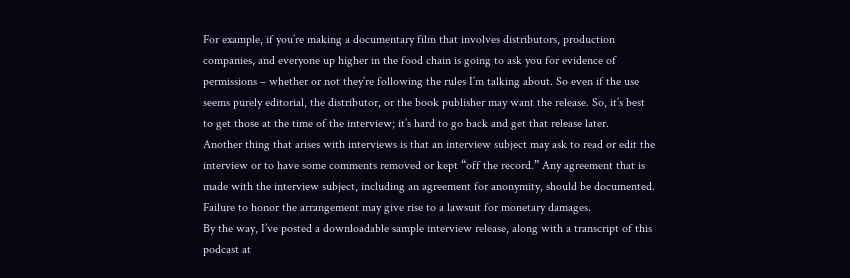For example, if you’re making a documentary film that involves distributors, production companies, and everyone up higher in the food chain is going to ask you for evidence of permissions – whether or not they’re following the rules I’m talking about. So even if the use seems purely editorial, the distributor, or the book publisher may want the release. So, it’s best to get those at the time of the interview; it’s hard to go back and get that release later.
Another thing that arises with interviews is that an interview subject may ask to read or edit the interview or to have some comments removed or kept “off the record.” Any agreement that is made with the interview subject, including an agreement for anonymity, should be documented. Failure to honor the arrangement may give rise to a lawsuit for monetary damages.
By the way, I’ve posted a downloadable sample interview release, along with a transcript of this podcast at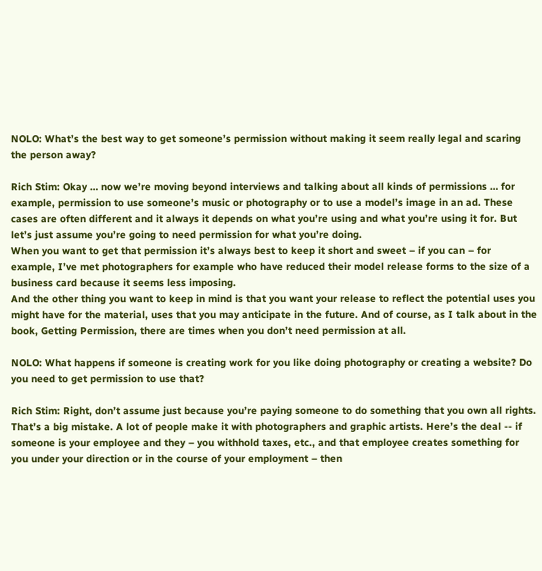NOLO: What’s the best way to get someone’s permission without making it seem really legal and scaring the person away?

Rich Stim: Okay … now we’re moving beyond interviews and talking about all kinds of permissions … for example, permission to use someone’s music or photography or to use a model’s image in an ad. These cases are often different and it always it depends on what you’re using and what you’re using it for. But let’s just assume you’re going to need permission for what you’re doing.
When you want to get that permission it’s always best to keep it short and sweet – if you can – for example, I’ve met photographers for example who have reduced their model release forms to the size of a business card because it seems less imposing.
And the other thing you want to keep in mind is that you want your release to reflect the potential uses you might have for the material, uses that you may anticipate in the future. And of course, as I talk about in the book, Getting Permission, there are times when you don’t need permission at all.

NOLO: What happens if someone is creating work for you like doing photography or creating a website? Do you need to get permission to use that?

Rich Stim: Right, don’t assume just because you’re paying someone to do something that you own all rights. That’s a big mistake. A lot of people make it with photographers and graphic artists. Here’s the deal -- if someone is your employee and they – you withhold taxes, etc., and that employee creates something for you under your direction or in the course of your employment – then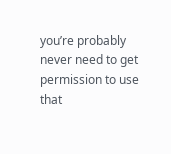you’re probably never need to get permission to use that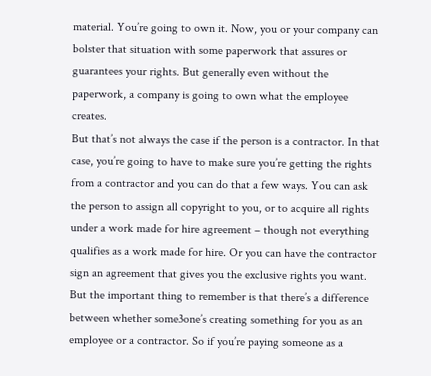material. You’re going to own it. Now, you or your company can bolster that situation with some paperwork that assures or guarantees your rights. But generally even without the paperwork, a company is going to own what the employee creates.
But that’s not always the case if the person is a contractor. In that case, you’re going to have to make sure you’re getting the rights from a contractor and you can do that a few ways. You can ask the person to assign all copyright to you, or to acquire all rights under a work made for hire agreement – though not everything qualifies as a work made for hire. Or you can have the contractor sign an agreement that gives you the exclusive rights you want. But the important thing to remember is that there’s a difference between whether some3one’s creating something for you as an employee or a contractor. So if you’re paying someone as a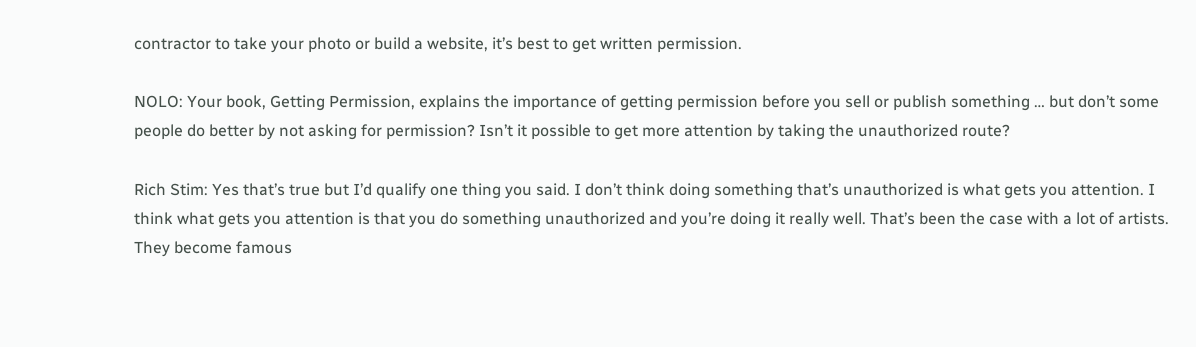contractor to take your photo or build a website, it’s best to get written permission.

NOLO: Your book, Getting Permission, explains the importance of getting permission before you sell or publish something … but don’t some people do better by not asking for permission? Isn’t it possible to get more attention by taking the unauthorized route?

Rich Stim: Yes that’s true but I’d qualify one thing you said. I don’t think doing something that’s unauthorized is what gets you attention. I think what gets you attention is that you do something unauthorized and you’re doing it really well. That’s been the case with a lot of artists. They become famous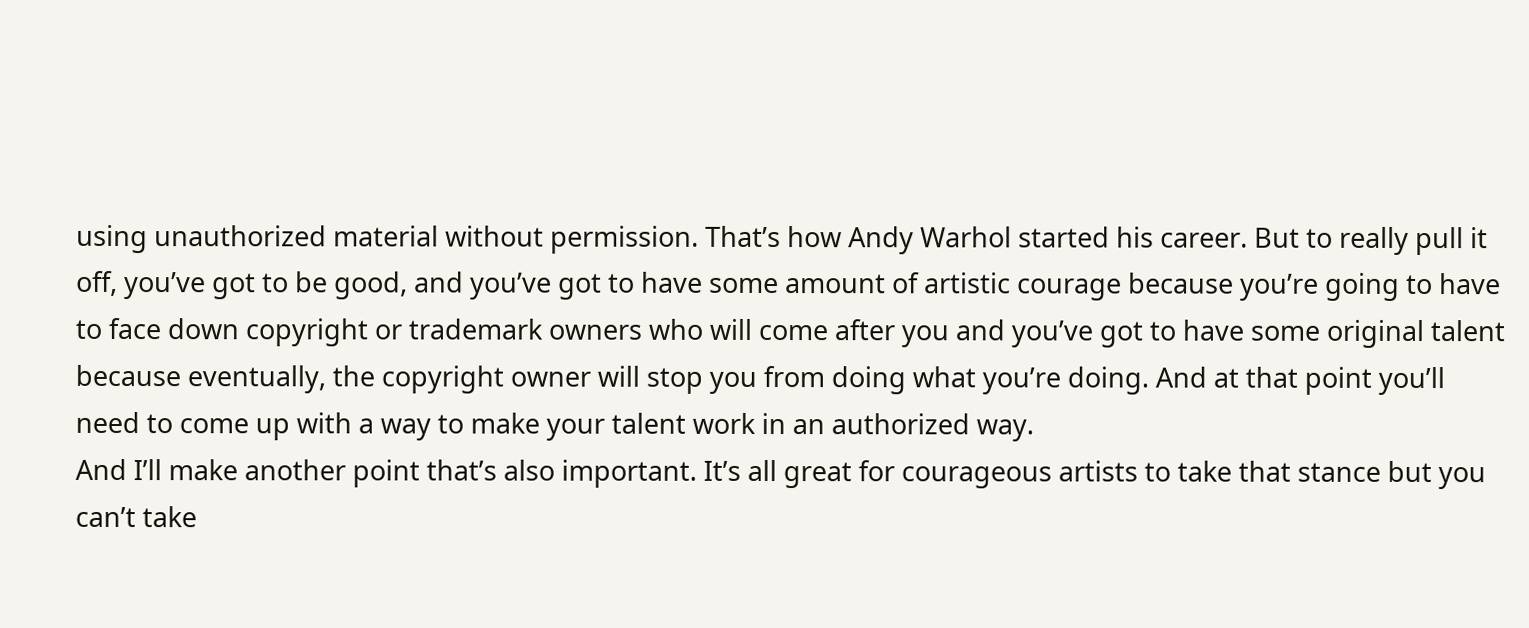using unauthorized material without permission. That’s how Andy Warhol started his career. But to really pull it off, you’ve got to be good, and you’ve got to have some amount of artistic courage because you’re going to have to face down copyright or trademark owners who will come after you and you’ve got to have some original talent because eventually, the copyright owner will stop you from doing what you’re doing. And at that point you’ll need to come up with a way to make your talent work in an authorized way.
And I’ll make another point that’s also important. It’s all great for courageous artists to take that stance but you can’t take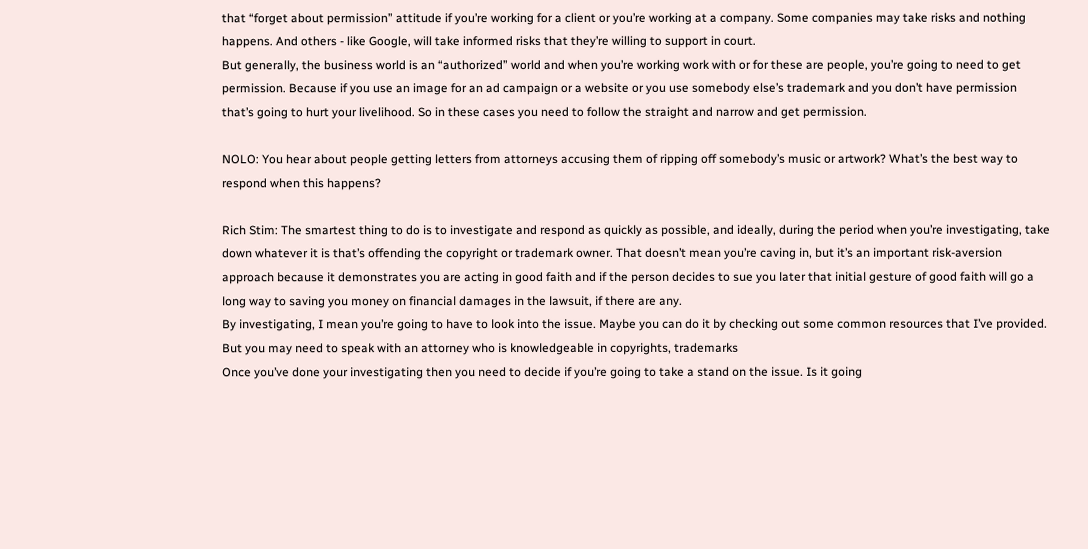that “forget about permission” attitude if you’re working for a client or you’re working at a company. Some companies may take risks and nothing happens. And others - like Google, will take informed risks that they’re willing to support in court.
But generally, the business world is an “authorized” world and when you’re working work with or for these are people, you’re going to need to get permission. Because if you use an image for an ad campaign or a website or you use somebody else’s trademark and you don’t have permission that’s going to hurt your livelihood. So in these cases you need to follow the straight and narrow and get permission.

NOLO: You hear about people getting letters from attorneys accusing them of ripping off somebody’s music or artwork? What’s the best way to respond when this happens?

Rich Stim: The smartest thing to do is to investigate and respond as quickly as possible, and ideally, during the period when you’re investigating, take down whatever it is that’s offending the copyright or trademark owner. That doesn’t mean you’re caving in, but it’s an important risk-aversion approach because it demonstrates you are acting in good faith and if the person decides to sue you later that initial gesture of good faith will go a long way to saving you money on financial damages in the lawsuit, if there are any.
By investigating, I mean you’re going to have to look into the issue. Maybe you can do it by checking out some common resources that I’ve provided. But you may need to speak with an attorney who is knowledgeable in copyrights, trademarks
Once you’ve done your investigating then you need to decide if you’re going to take a stand on the issue. Is it going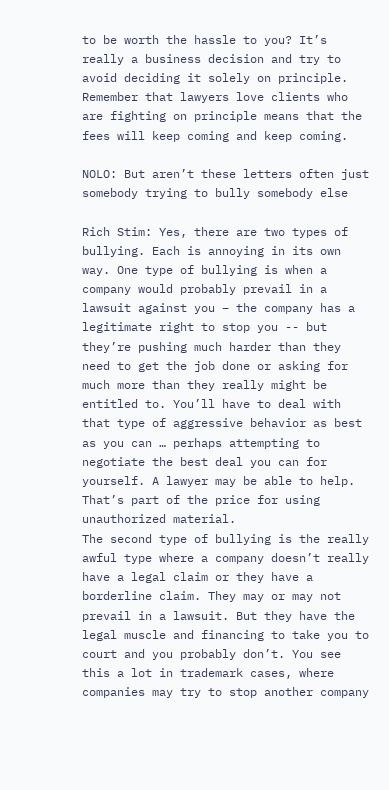to be worth the hassle to you? It’s really a business decision and try to avoid deciding it solely on principle. Remember that lawyers love clients who are fighting on principle means that the fees will keep coming and keep coming.

NOLO: But aren’t these letters often just somebody trying to bully somebody else

Rich Stim: Yes, there are two types of bullying. Each is annoying in its own way. One type of bullying is when a company would probably prevail in a lawsuit against you – the company has a legitimate right to stop you -- but they’re pushing much harder than they need to get the job done or asking for much more than they really might be entitled to. You’ll have to deal with that type of aggressive behavior as best as you can … perhaps attempting to negotiate the best deal you can for yourself. A lawyer may be able to help. That’s part of the price for using unauthorized material.
The second type of bullying is the really awful type where a company doesn’t really have a legal claim or they have a borderline claim. They may or may not prevail in a lawsuit. But they have the legal muscle and financing to take you to court and you probably don’t. You see this a lot in trademark cases, where companies may try to stop another company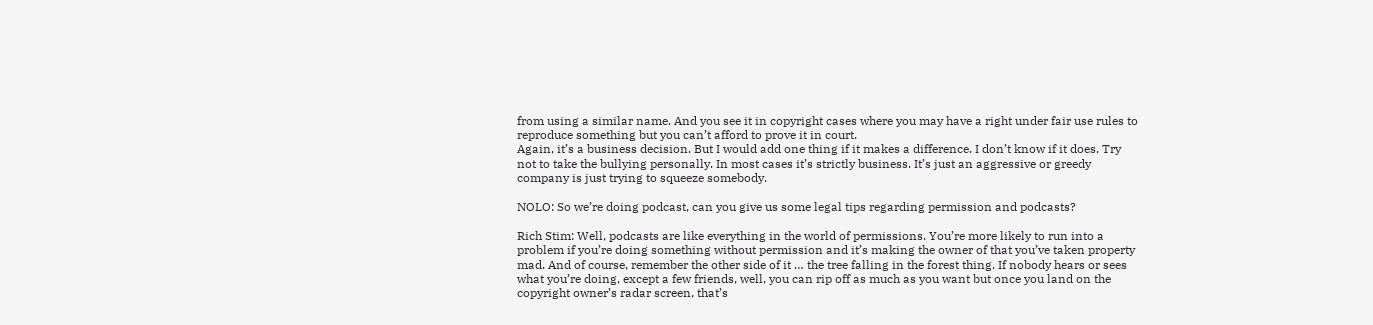from using a similar name. And you see it in copyright cases where you may have a right under fair use rules to reproduce something but you can’t afford to prove it in court.
Again, it’s a business decision. But I would add one thing if it makes a difference. I don’t know if it does. Try not to take the bullying personally. In most cases it’s strictly business. It’s just an aggressive or greedy company is just trying to squeeze somebody.

NOLO: So we’re doing podcast, can you give us some legal tips regarding permission and podcasts?

Rich Stim: Well, podcasts are like everything in the world of permissions. You’re more likely to run into a problem if you’re doing something without permission and it’s making the owner of that you’ve taken property mad. And of course, remember the other side of it … the tree falling in the forest thing. If nobody hears or sees what you’re doing, except a few friends, well, you can rip off as much as you want but once you land on the copyright owner’s radar screen, that’s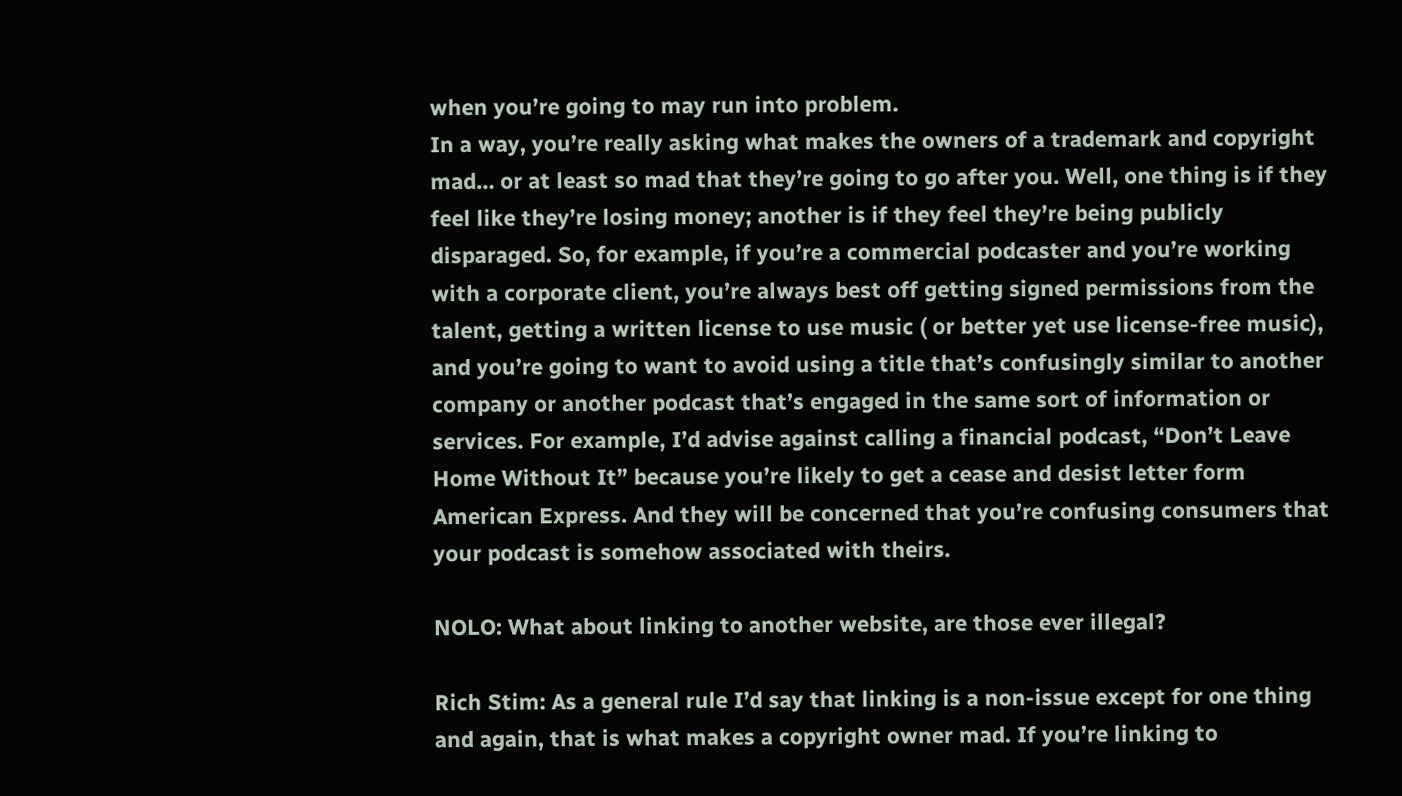when you’re going to may run into problem.
In a way, you’re really asking what makes the owners of a trademark and copyright mad… or at least so mad that they’re going to go after you. Well, one thing is if they feel like they’re losing money; another is if they feel they’re being publicly disparaged. So, for example, if you’re a commercial podcaster and you’re working with a corporate client, you’re always best off getting signed permissions from the talent, getting a written license to use music ( or better yet use license-free music), and you’re going to want to avoid using a title that’s confusingly similar to another company or another podcast that’s engaged in the same sort of information or services. For example, I’d advise against calling a financial podcast, “Don’t Leave Home Without It” because you’re likely to get a cease and desist letter form American Express. And they will be concerned that you’re confusing consumers that your podcast is somehow associated with theirs.

NOLO: What about linking to another website, are those ever illegal?

Rich Stim: As a general rule I’d say that linking is a non-issue except for one thing and again, that is what makes a copyright owner mad. If you’re linking to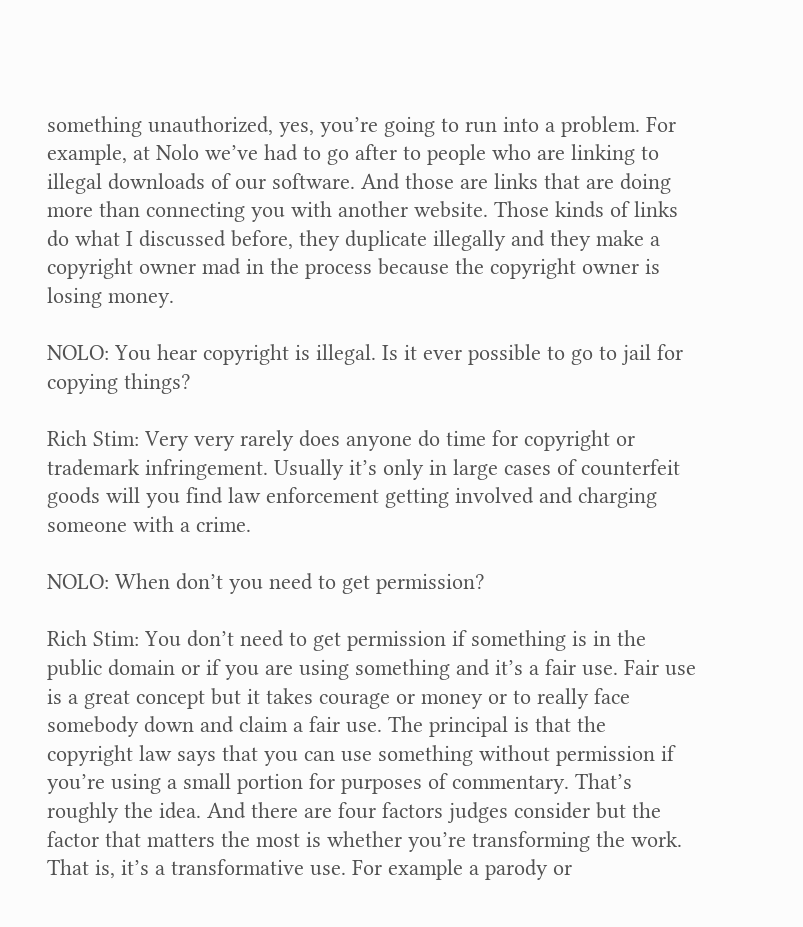something unauthorized, yes, you’re going to run into a problem. For example, at Nolo we’ve had to go after to people who are linking to illegal downloads of our software. And those are links that are doing more than connecting you with another website. Those kinds of links do what I discussed before, they duplicate illegally and they make a copyright owner mad in the process because the copyright owner is losing money.

NOLO: You hear copyright is illegal. Is it ever possible to go to jail for copying things?

Rich Stim: Very very rarely does anyone do time for copyright or trademark infringement. Usually it’s only in large cases of counterfeit goods will you find law enforcement getting involved and charging someone with a crime.

NOLO: When don’t you need to get permission?

Rich Stim: You don’t need to get permission if something is in the public domain or if you are using something and it’s a fair use. Fair use is a great concept but it takes courage or money or to really face somebody down and claim a fair use. The principal is that the copyright law says that you can use something without permission if you’re using a small portion for purposes of commentary. That’s roughly the idea. And there are four factors judges consider but the factor that matters the most is whether you’re transforming the work. That is, it’s a transformative use. For example a parody or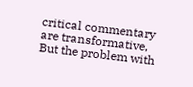critical commentary are transformative, But the problem with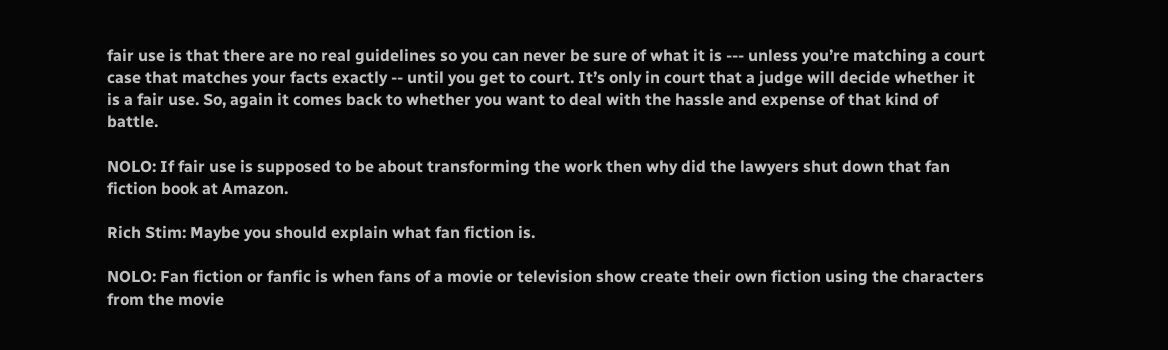fair use is that there are no real guidelines so you can never be sure of what it is --- unless you’re matching a court case that matches your facts exactly -- until you get to court. It’s only in court that a judge will decide whether it is a fair use. So, again it comes back to whether you want to deal with the hassle and expense of that kind of battle.

NOLO: If fair use is supposed to be about transforming the work then why did the lawyers shut down that fan fiction book at Amazon.

Rich Stim: Maybe you should explain what fan fiction is.

NOLO: Fan fiction or fanfic is when fans of a movie or television show create their own fiction using the characters from the movie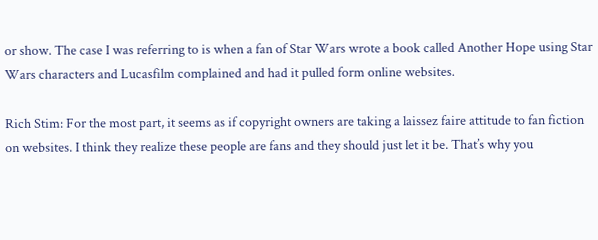or show. The case I was referring to is when a fan of Star Wars wrote a book called Another Hope using Star Wars characters and Lucasfilm complained and had it pulled form online websites.

Rich Stim: For the most part, it seems as if copyright owners are taking a laissez faire attitude to fan fiction on websites. I think they realize these people are fans and they should just let it be. That’s why you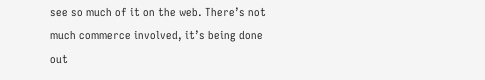see so much of it on the web. There’s not much commerce involved, it’s being done out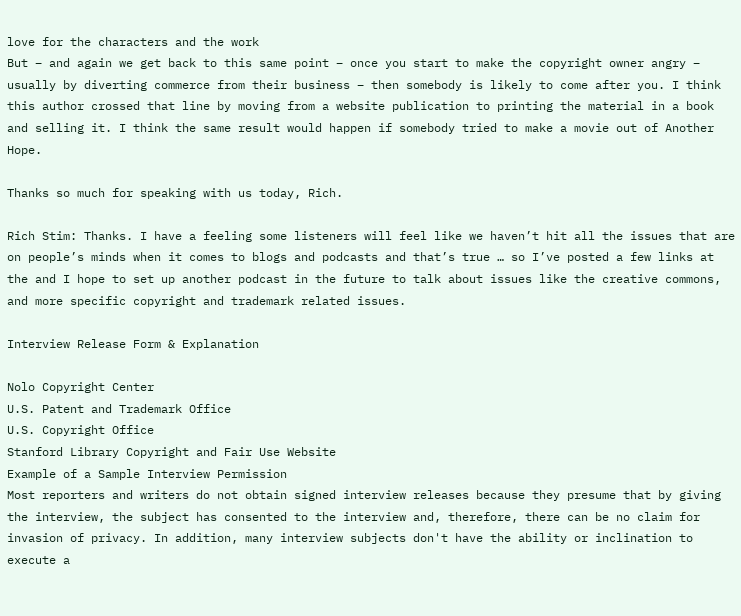love for the characters and the work
But – and again we get back to this same point – once you start to make the copyright owner angry – usually by diverting commerce from their business – then somebody is likely to come after you. I think this author crossed that line by moving from a website publication to printing the material in a book and selling it. I think the same result would happen if somebody tried to make a movie out of Another Hope.

Thanks so much for speaking with us today, Rich.

Rich Stim: Thanks. I have a feeling some listeners will feel like we haven’t hit all the issues that are on people’s minds when it comes to blogs and podcasts and that’s true … so I’ve posted a few links at the and I hope to set up another podcast in the future to talk about issues like the creative commons, and more specific copyright and trademark related issues.

Interview Release Form & Explanation

Nolo Copyright Center
U.S. Patent and Trademark Office
U.S. Copyright Office
Stanford Library Copyright and Fair Use Website
Example of a Sample Interview Permission
Most reporters and writers do not obtain signed interview releases because they presume that by giving the interview, the subject has consented to the interview and, therefore, there can be no claim for invasion of privacy. In addition, many interview subjects don't have the ability or inclination to execute a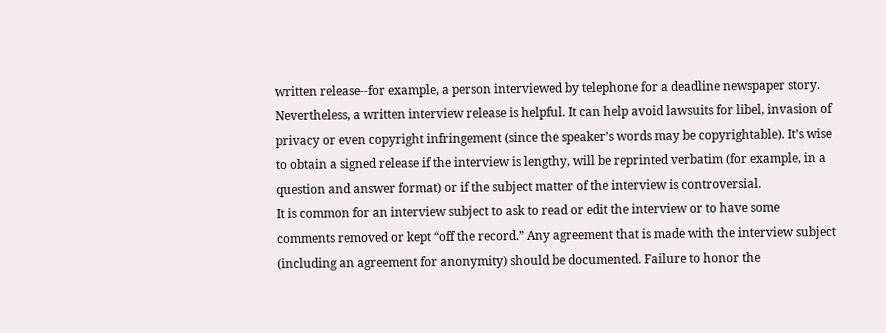written release--for example, a person interviewed by telephone for a deadline newspaper story.
Nevertheless, a written interview release is helpful. It can help avoid lawsuits for libel, invasion of privacy or even copyright infringement (since the speaker’s words may be copyrightable). It’s wise to obtain a signed release if the interview is lengthy, will be reprinted verbatim (for example, in a question and answer format) or if the subject matter of the interview is controversial.
It is common for an interview subject to ask to read or edit the interview or to have some comments removed or kept “off the record.” Any agreement that is made with the interview subject (including an agreement for anonymity) should be documented. Failure to honor the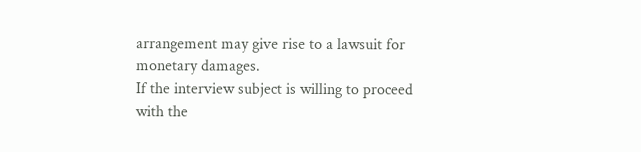arrangement may give rise to a lawsuit for monetary damages.
If the interview subject is willing to proceed with the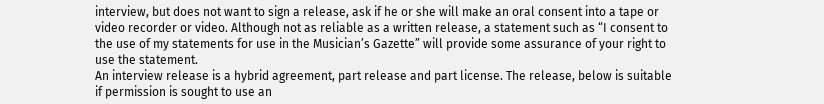interview, but does not want to sign a release, ask if he or she will make an oral consent into a tape or video recorder or video. Although not as reliable as a written release, a statement such as “I consent to the use of my statements for use in the Musician’s Gazette” will provide some assurance of your right to use the statement.
An interview release is a hybrid agreement, part release and part license. The release, below is suitable if permission is sought to use an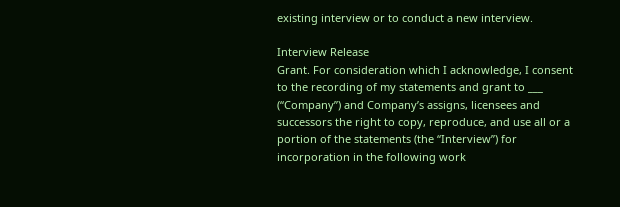existing interview or to conduct a new interview.

Interview Release
Grant. For consideration which I acknowledge, I consent to the recording of my statements and grant to ___ (“Company”) and Company’s assigns, licensees and successors the right to copy, reproduce, and use all or a portion of the statements (the “Interview”) for incorporation in the following work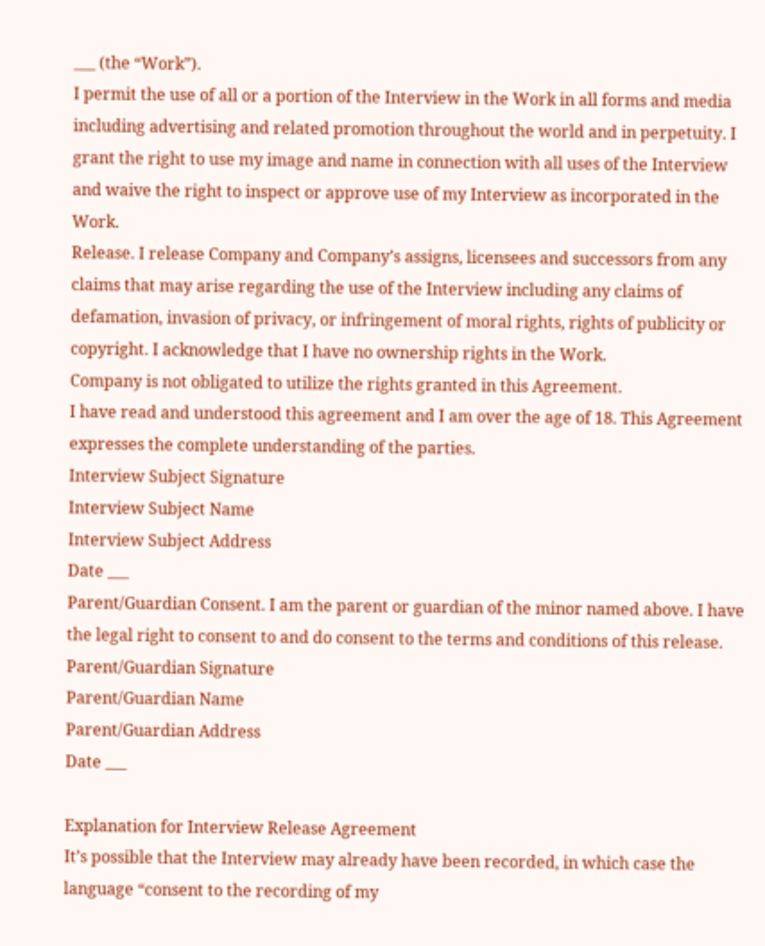___ (the “Work”).
I permit the use of all or a portion of the Interview in the Work in all forms and media including advertising and related promotion throughout the world and in perpetuity. I grant the right to use my image and name in connection with all uses of the Interview and waive the right to inspect or approve use of my Interview as incorporated in the Work.
Release. I release Company and Company’s assigns, licensees and successors from any claims that may arise regarding the use of the Interview including any claims of defamation, invasion of privacy, or infringement of moral rights, rights of publicity or copyright. I acknowledge that I have no ownership rights in the Work.
Company is not obligated to utilize the rights granted in this Agreement.
I have read and understood this agreement and I am over the age of 18. This Agreement expresses the complete understanding of the parties.
Interview Subject Signature
Interview Subject Name
Interview Subject Address
Date ___
Parent/Guardian Consent. I am the parent or guardian of the minor named above. I have the legal right to consent to and do consent to the terms and conditions of this release.
Parent/Guardian Signature
Parent/Guardian Name
Parent/Guardian Address
Date ___

Explanation for Interview Release Agreement
It’s possible that the Interview may already have been recorded, in which case the language “consent to the recording of my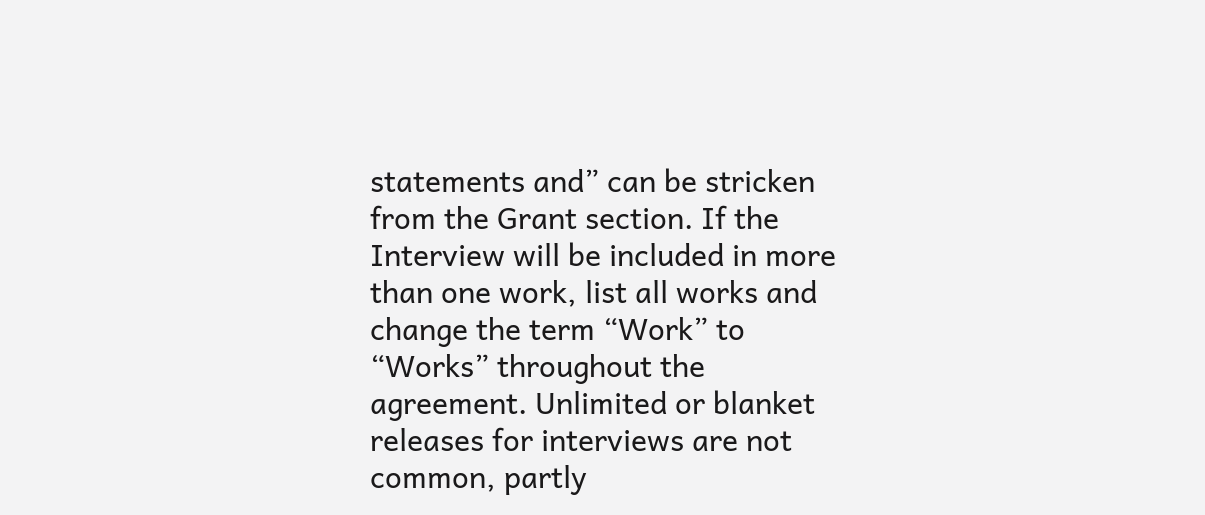statements and” can be stricken from the Grant section. If the Interview will be included in more than one work, list all works and change the term “Work” to “Works” throughout the agreement. Unlimited or blanket releases for interviews are not common, partly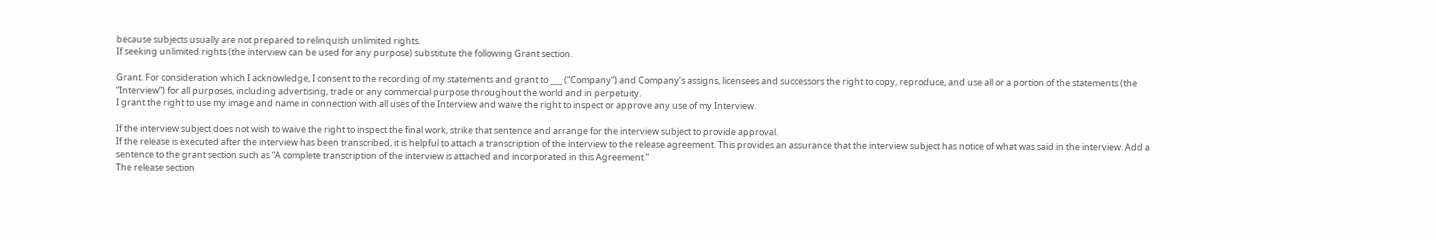because subjects usually are not prepared to relinquish unlimited rights.
If seeking unlimited rights (the interview can be used for any purpose) substitute the following Grant section.

Grant. For consideration which I acknowledge, I consent to the recording of my statements and grant to ___ (“Company”) and Company’s assigns, licensees and successors the right to copy, reproduce, and use all or a portion of the statements (the “Interview”) for all purposes, including advertising, trade or any commercial purpose throughout the world and in perpetuity.
I grant the right to use my image and name in connection with all uses of the Interview and waive the right to inspect or approve any use of my Interview.

If the interview subject does not wish to waive the right to inspect the final work, strike that sentence and arrange for the interview subject to provide approval.
If the release is executed after the interview has been transcribed, it is helpful to attach a transcription of the interview to the release agreement. This provides an assurance that the interview subject has notice of what was said in the interview. Add a sentence to the grant section such as “A complete transcription of the interview is attached and incorporated in this Agreement.”
The release section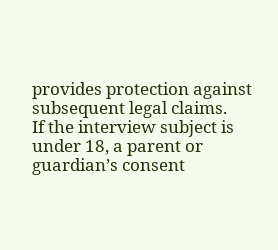provides protection against subsequent legal claims.
If the interview subject is under 18, a parent or guardian’s consent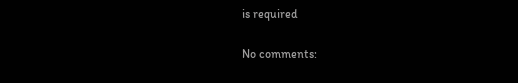is required

No comments: